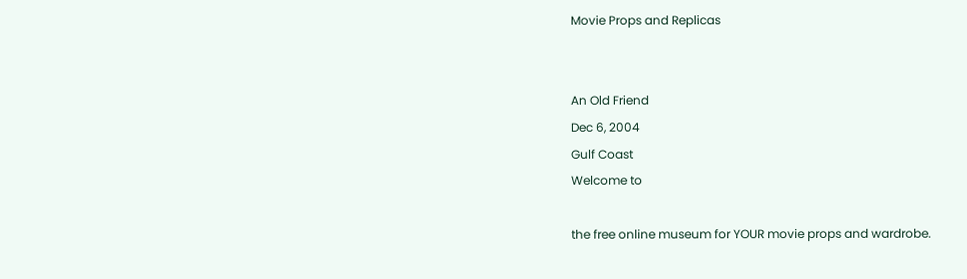Movie Props and Replicas


An Old Friend
Dec 6, 2004
Gulf Coast
Welcome to

the free online museum for YOUR movie props and wardrobe.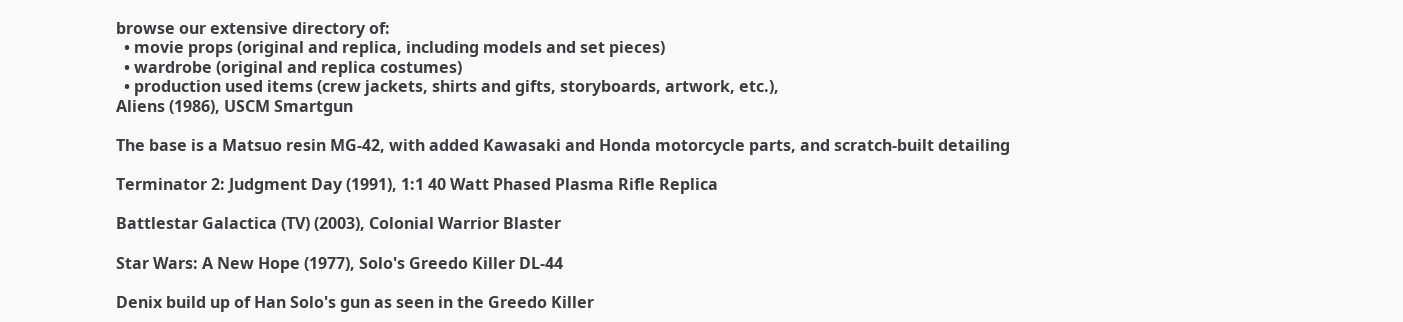browse our extensive directory of:
  • movie props (original and replica, including models and set pieces)
  • wardrobe (original and replica costumes)
  • production used items (crew jackets, shirts and gifts, storyboards, artwork, etc.),
Aliens (1986), USCM Smartgun

The base is a Matsuo resin MG-42, with added Kawasaki and Honda motorcycle parts, and scratch-built detailing

Terminator 2: Judgment Day (1991), 1:1 40 Watt Phased Plasma Rifle Replica

Battlestar Galactica (TV) (2003), Colonial Warrior Blaster

Star Wars: A New Hope (1977), Solo's Greedo Killer DL-44

Denix build up of Han Solo's gun as seen in the Greedo Killer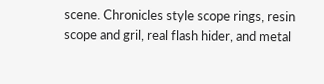scene. Chronicles style scope rings, resin scope and gril, real flash hider, and metal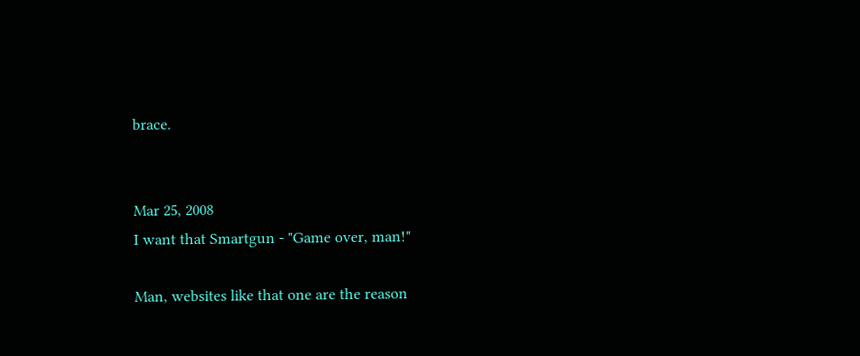brace.


Mar 25, 2008
I want that Smartgun - "Game over, man!"

Man, websites like that one are the reason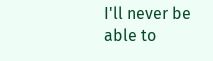I'll never be able to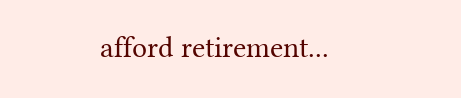afford retirement...